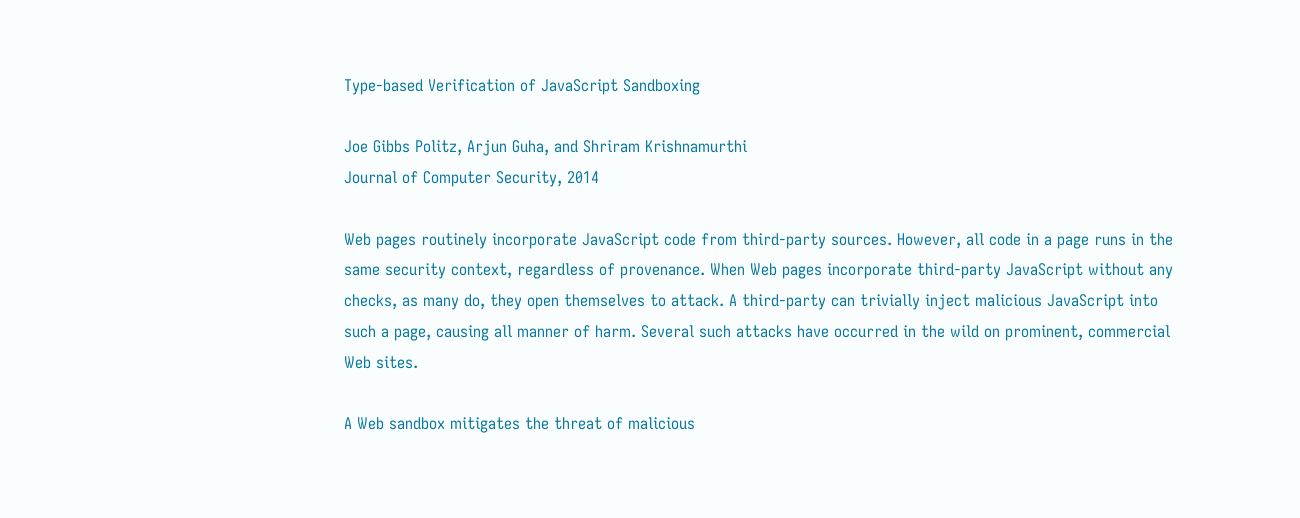Type-based Verification of JavaScript Sandboxing

Joe Gibbs Politz, Arjun Guha, and Shriram Krishnamurthi
Journal of Computer Security, 2014

Web pages routinely incorporate JavaScript code from third-party sources. However, all code in a page runs in the same security context, regardless of provenance. When Web pages incorporate third-party JavaScript without any checks, as many do, they open themselves to attack. A third-party can trivially inject malicious JavaScript into such a page, causing all manner of harm. Several such attacks have occurred in the wild on prominent, commercial Web sites.

A Web sandbox mitigates the threat of malicious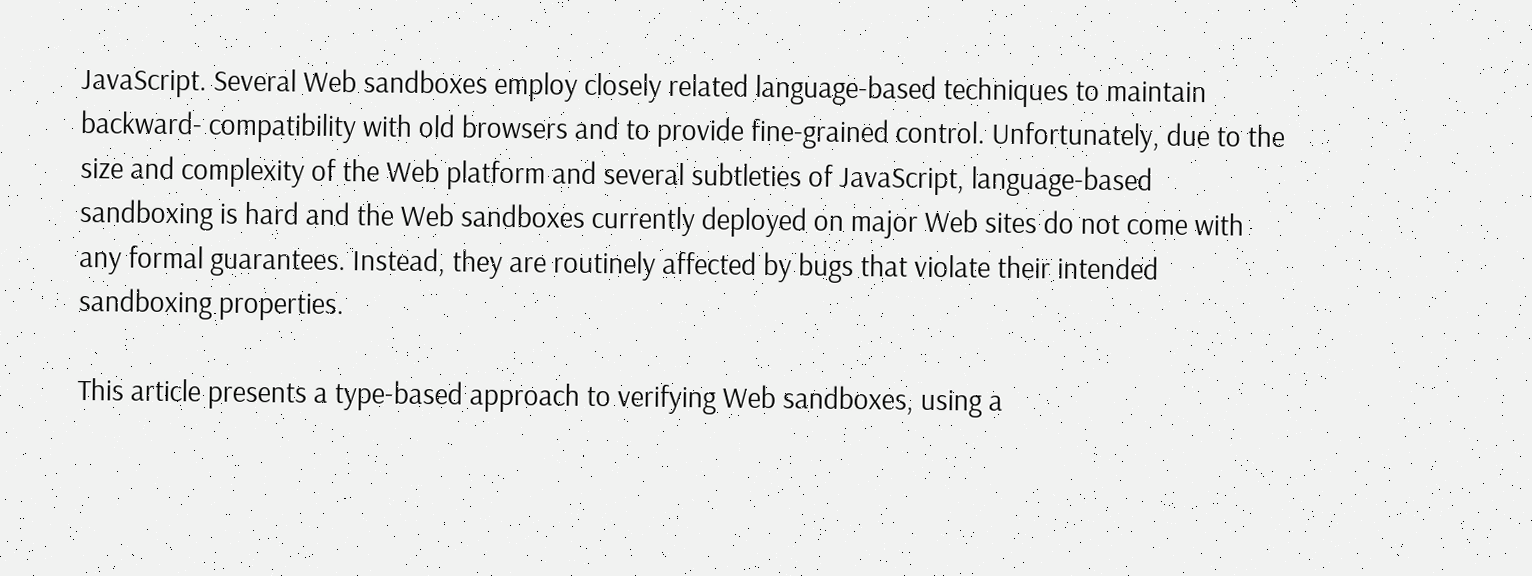JavaScript. Several Web sandboxes employ closely related language-based techniques to maintain backward- compatibility with old browsers and to provide fine-grained control. Unfortunately, due to the size and complexity of the Web platform and several subtleties of JavaScript, language-based sandboxing is hard and the Web sandboxes currently deployed on major Web sites do not come with any formal guarantees. Instead, they are routinely affected by bugs that violate their intended sandboxing properties.

This article presents a type-based approach to verifying Web sandboxes, using a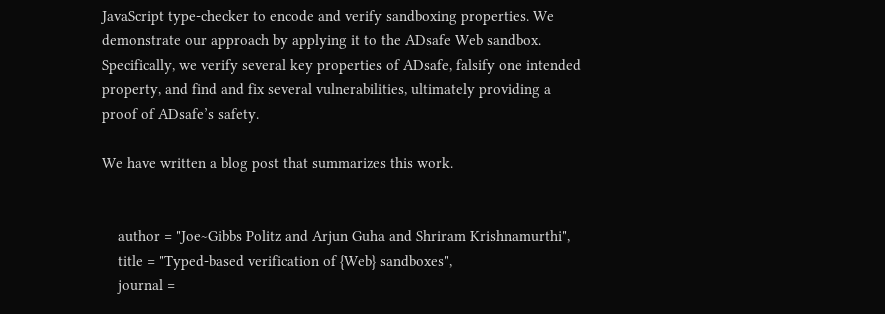JavaScript type-checker to encode and verify sandboxing properties. We demonstrate our approach by applying it to the ADsafe Web sandbox. Specifically, we verify several key properties of ADsafe, falsify one intended property, and find and fix several vulnerabilities, ultimately providing a proof of ADsafe’s safety.

We have written a blog post that summarizes this work.


    author = "Joe~Gibbs Politz and Arjun Guha and Shriram Krishnamurthi",
    title = "Typed-based verification of {Web} sandboxes",
    journal =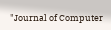"Journal of Computer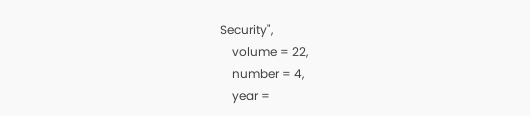Security",
    volume = 22,
    number = 4,
    year =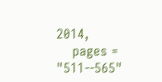2014,
    pages = "511--565"